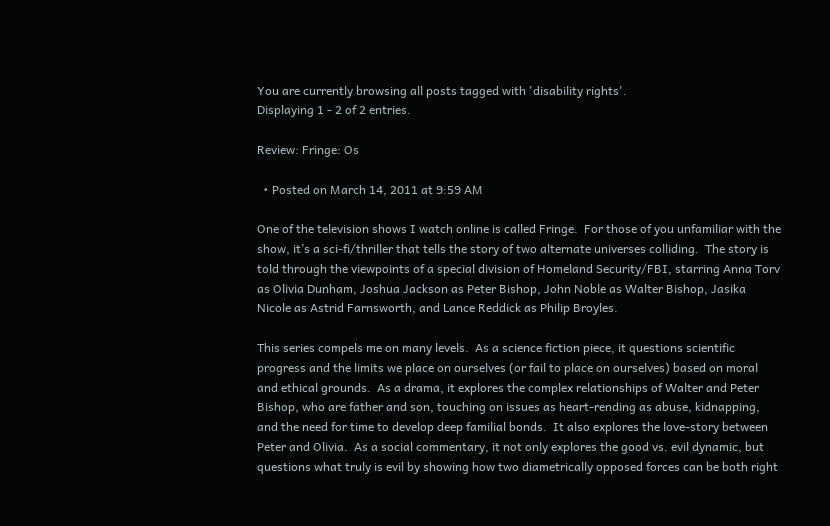You are currently browsing all posts tagged with 'disability rights'.
Displaying 1 - 2 of 2 entries.

Review: Fringe: Os

  • Posted on March 14, 2011 at 9:59 AM

One of the television shows I watch online is called Fringe.  For those of you unfamiliar with the show, it’s a sci-fi/thriller that tells the story of two alternate universes colliding.  The story is told through the viewpoints of a special division of Homeland Security/FBI, starring Anna Torv as Olivia Dunham, Joshua Jackson as Peter Bishop, John Noble as Walter Bishop, Jasika Nicole as Astrid Farnsworth, and Lance Reddick as Philip Broyles.

This series compels me on many levels.  As a science fiction piece, it questions scientific progress and the limits we place on ourselves (or fail to place on ourselves) based on moral and ethical grounds.  As a drama, it explores the complex relationships of Walter and Peter Bishop, who are father and son, touching on issues as heart-rending as abuse, kidnapping, and the need for time to develop deep familial bonds.  It also explores the love-story between Peter and Olivia.  As a social commentary, it not only explores the good vs. evil dynamic, but questions what truly is evil by showing how two diametrically opposed forces can be both right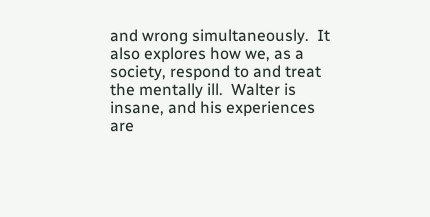and wrong simultaneously.  It also explores how we, as a society, respond to and treat the mentally ill.  Walter is insane, and his experiences are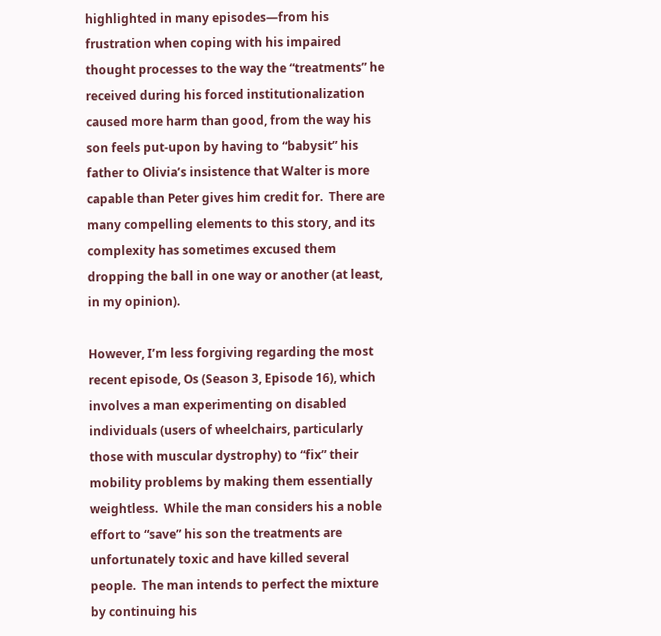highlighted in many episodes—from his frustration when coping with his impaired thought processes to the way the “treatments” he received during his forced institutionalization caused more harm than good, from the way his son feels put-upon by having to “babysit” his father to Olivia’s insistence that Walter is more capable than Peter gives him credit for.  There are many compelling elements to this story, and its complexity has sometimes excused them dropping the ball in one way or another (at least, in my opinion).

However, I’m less forgiving regarding the most recent episode, Os (Season 3, Episode 16), which involves a man experimenting on disabled individuals (users of wheelchairs, particularly those with muscular dystrophy) to “fix” their mobility problems by making them essentially weightless.  While the man considers his a noble effort to “save” his son the treatments are unfortunately toxic and have killed several people.  The man intends to perfect the mixture by continuing his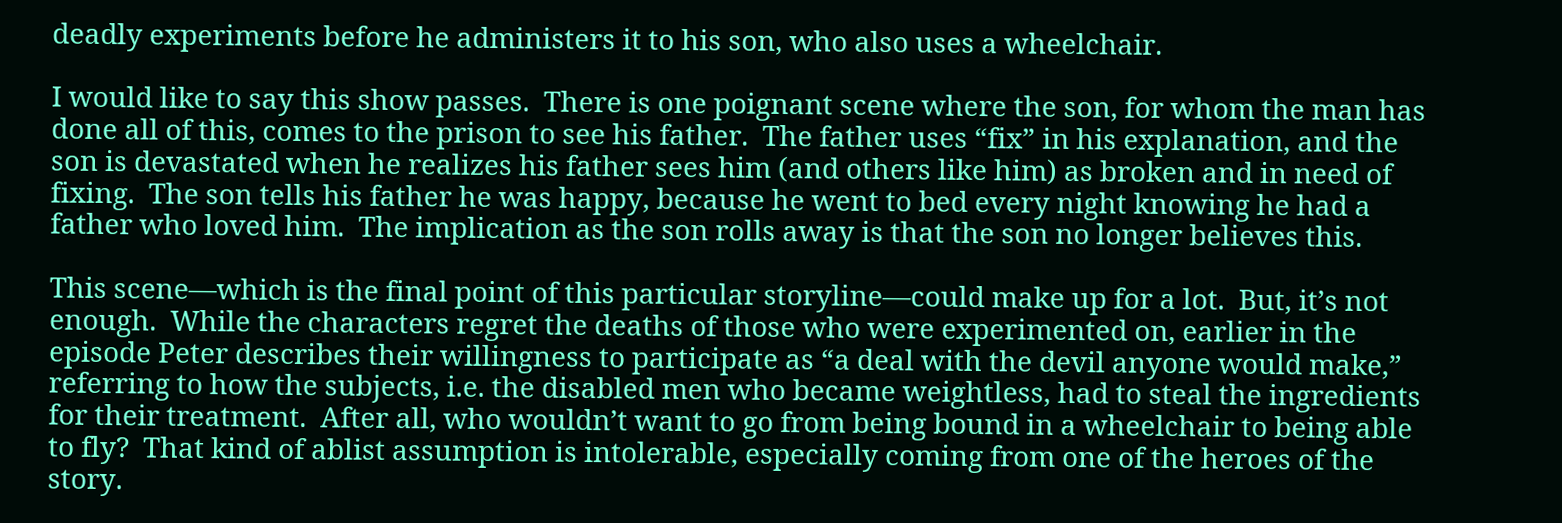deadly experiments before he administers it to his son, who also uses a wheelchair.

I would like to say this show passes.  There is one poignant scene where the son, for whom the man has done all of this, comes to the prison to see his father.  The father uses “fix” in his explanation, and the son is devastated when he realizes his father sees him (and others like him) as broken and in need of fixing.  The son tells his father he was happy, because he went to bed every night knowing he had a father who loved him.  The implication as the son rolls away is that the son no longer believes this.

This scene—which is the final point of this particular storyline—could make up for a lot.  But, it’s not enough.  While the characters regret the deaths of those who were experimented on, earlier in the episode Peter describes their willingness to participate as “a deal with the devil anyone would make,” referring to how the subjects, i.e. the disabled men who became weightless, had to steal the ingredients for their treatment.  After all, who wouldn’t want to go from being bound in a wheelchair to being able to fly?  That kind of ablist assumption is intolerable, especially coming from one of the heroes of the story.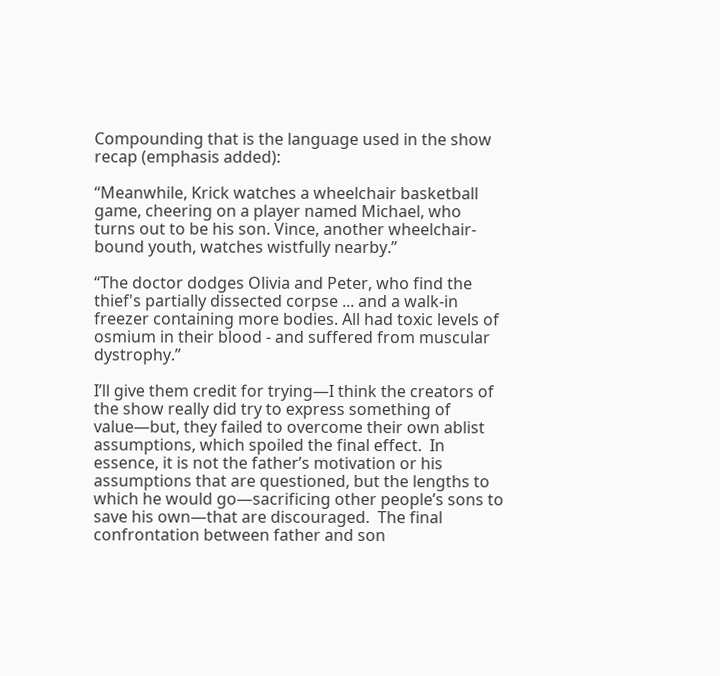Compounding that is the language used in the show recap (emphasis added):

“Meanwhile, Krick watches a wheelchair basketball game, cheering on a player named Michael, who turns out to be his son. Vince, another wheelchair-bound youth, watches wistfully nearby.”

“The doctor dodges Olivia and Peter, who find the thief's partially dissected corpse ... and a walk-in freezer containing more bodies. All had toxic levels of osmium in their blood - and suffered from muscular dystrophy.”

I’ll give them credit for trying—I think the creators of the show really did try to express something of value—but, they failed to overcome their own ablist assumptions, which spoiled the final effect.  In essence, it is not the father’s motivation or his assumptions that are questioned, but the lengths to which he would go—sacrificing other people’s sons to save his own—that are discouraged.  The final confrontation between father and son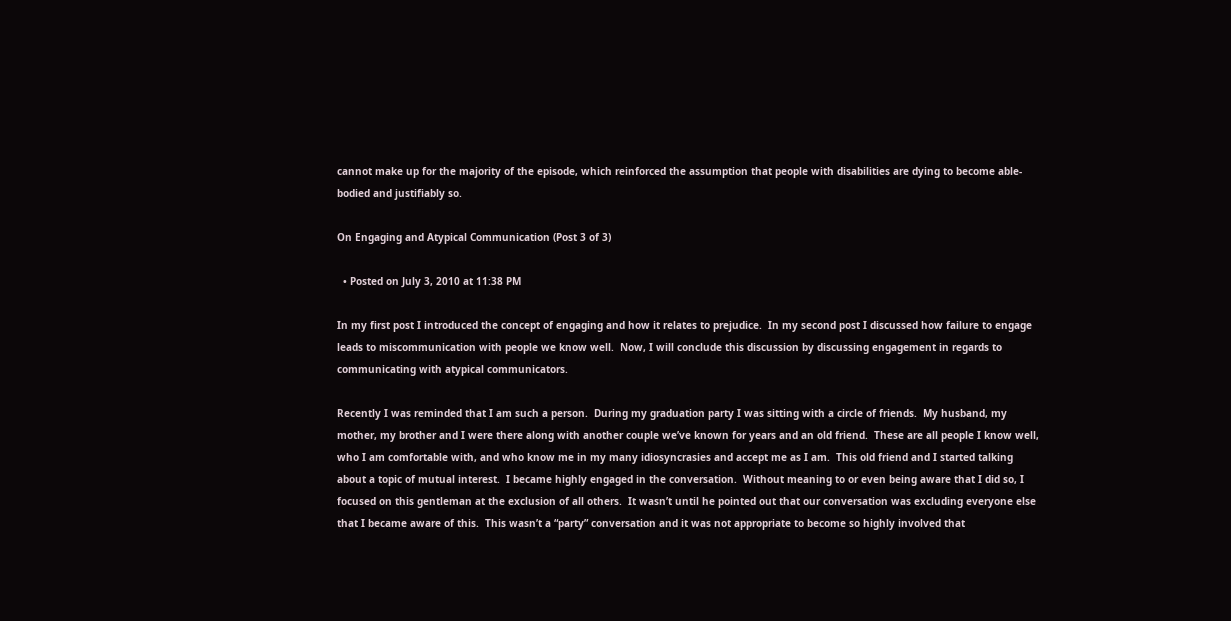cannot make up for the majority of the episode, which reinforced the assumption that people with disabilities are dying to become able-bodied and justifiably so.

On Engaging and Atypical Communication (Post 3 of 3)

  • Posted on July 3, 2010 at 11:38 PM

In my first post I introduced the concept of engaging and how it relates to prejudice.  In my second post I discussed how failure to engage leads to miscommunication with people we know well.  Now, I will conclude this discussion by discussing engagement in regards to communicating with atypical communicators.

Recently I was reminded that I am such a person.  During my graduation party I was sitting with a circle of friends.  My husband, my mother, my brother and I were there along with another couple we’ve known for years and an old friend.  These are all people I know well, who I am comfortable with, and who know me in my many idiosyncrasies and accept me as I am.  This old friend and I started talking about a topic of mutual interest.  I became highly engaged in the conversation.  Without meaning to or even being aware that I did so, I focused on this gentleman at the exclusion of all others.  It wasn’t until he pointed out that our conversation was excluding everyone else that I became aware of this.  This wasn’t a “party” conversation and it was not appropriate to become so highly involved that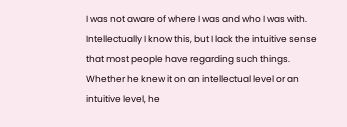I was not aware of where I was and who I was with.  Intellectually I know this, but I lack the intuitive sense that most people have regarding such things.  Whether he knew it on an intellectual level or an intuitive level, he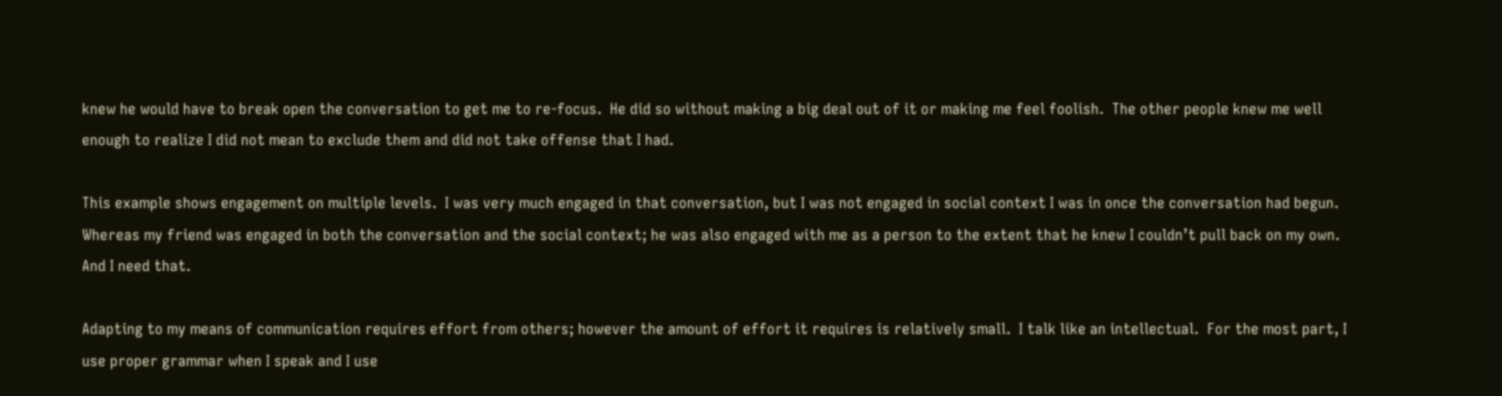knew he would have to break open the conversation to get me to re-focus.  He did so without making a big deal out of it or making me feel foolish.  The other people knew me well enough to realize I did not mean to exclude them and did not take offense that I had.

This example shows engagement on multiple levels.  I was very much engaged in that conversation, but I was not engaged in social context I was in once the conversation had begun.  Whereas my friend was engaged in both the conversation and the social context; he was also engaged with me as a person to the extent that he knew I couldn’t pull back on my own.  And I need that.

Adapting to my means of communication requires effort from others; however the amount of effort it requires is relatively small.  I talk like an intellectual.  For the most part, I use proper grammar when I speak and I use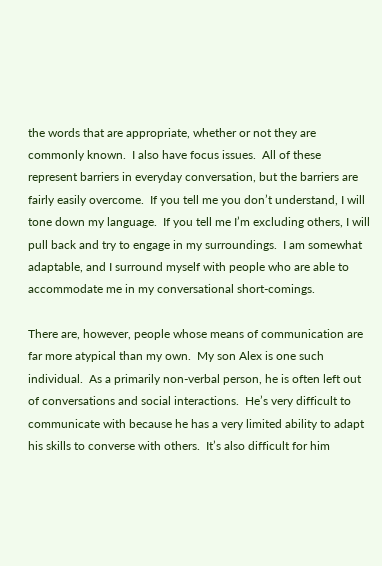the words that are appropriate, whether or not they are commonly known.  I also have focus issues.  All of these represent barriers in everyday conversation, but the barriers are fairly easily overcome.  If you tell me you don’t understand, I will tone down my language.  If you tell me I’m excluding others, I will pull back and try to engage in my surroundings.  I am somewhat adaptable, and I surround myself with people who are able to accommodate me in my conversational short-comings.

There are, however, people whose means of communication are far more atypical than my own.  My son Alex is one such individual.  As a primarily non-verbal person, he is often left out of conversations and social interactions.  He’s very difficult to communicate with because he has a very limited ability to adapt his skills to converse with others.  It’s also difficult for him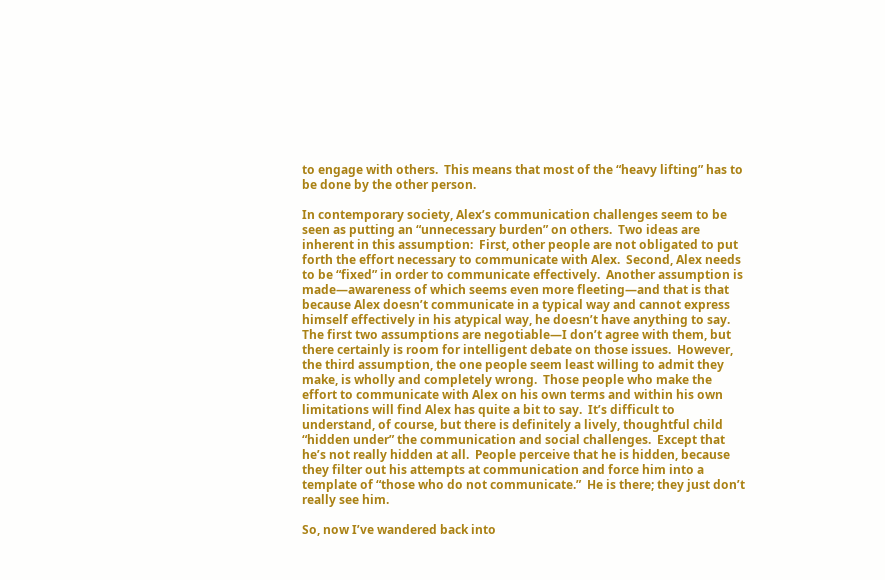to engage with others.  This means that most of the “heavy lifting” has to be done by the other person.

In contemporary society, Alex’s communication challenges seem to be seen as putting an “unnecessary burden” on others.  Two ideas are inherent in this assumption:  First, other people are not obligated to put forth the effort necessary to communicate with Alex.  Second, Alex needs to be “fixed” in order to communicate effectively.  Another assumption is made—awareness of which seems even more fleeting—and that is that because Alex doesn’t communicate in a typical way and cannot express himself effectively in his atypical way, he doesn’t have anything to say.  The first two assumptions are negotiable—I don’t agree with them, but there certainly is room for intelligent debate on those issues.  However, the third assumption, the one people seem least willing to admit they make, is wholly and completely wrong.  Those people who make the effort to communicate with Alex on his own terms and within his own limitations will find Alex has quite a bit to say.  It’s difficult to understand, of course, but there is definitely a lively, thoughtful child “hidden under” the communication and social challenges.  Except that he’s not really hidden at all.  People perceive that he is hidden, because they filter out his attempts at communication and force him into a template of “those who do not communicate.”  He is there; they just don’t really see him.

So, now I’ve wandered back into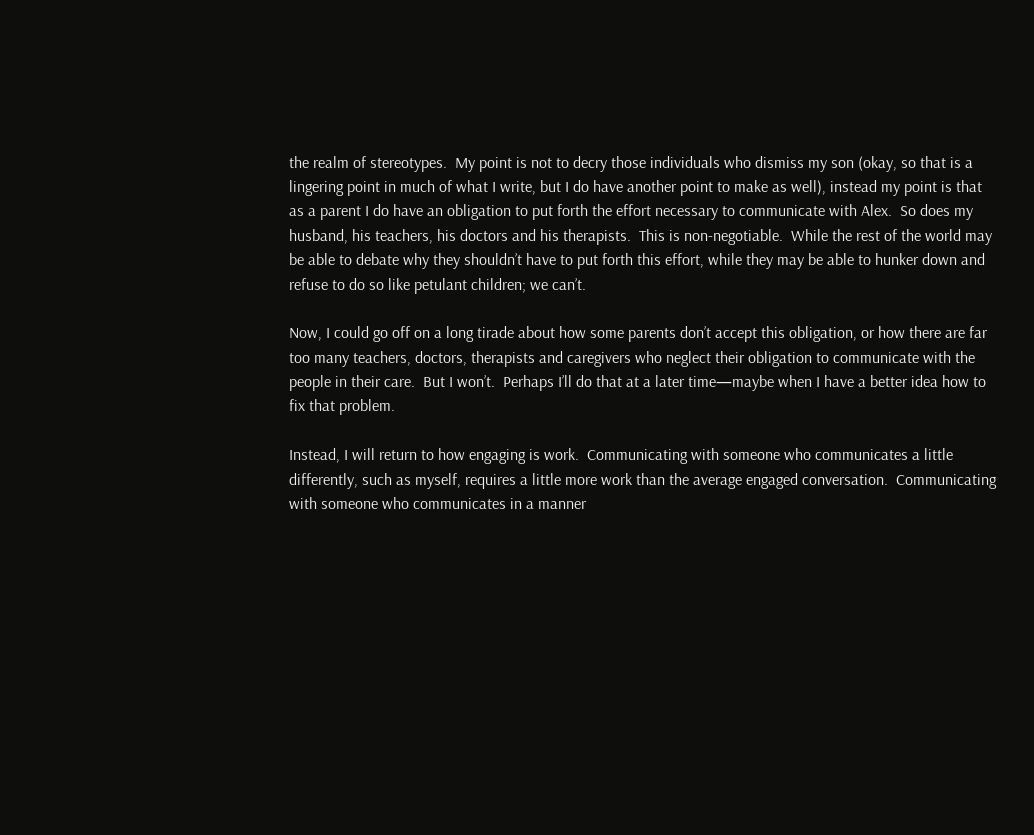the realm of stereotypes.  My point is not to decry those individuals who dismiss my son (okay, so that is a lingering point in much of what I write, but I do have another point to make as well), instead my point is that as a parent I do have an obligation to put forth the effort necessary to communicate with Alex.  So does my husband, his teachers, his doctors and his therapists.  This is non-negotiable.  While the rest of the world may be able to debate why they shouldn’t have to put forth this effort, while they may be able to hunker down and refuse to do so like petulant children; we can’t.

Now, I could go off on a long tirade about how some parents don’t accept this obligation, or how there are far too many teachers, doctors, therapists and caregivers who neglect their obligation to communicate with the people in their care.  But I won’t.  Perhaps I’ll do that at a later time—maybe when I have a better idea how to fix that problem.

Instead, I will return to how engaging is work.  Communicating with someone who communicates a little differently, such as myself, requires a little more work than the average engaged conversation.  Communicating with someone who communicates in a manner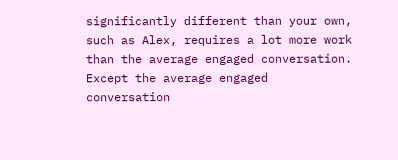significantly different than your own, such as Alex, requires a lot more work than the average engaged conversation.  Except the average engaged conversation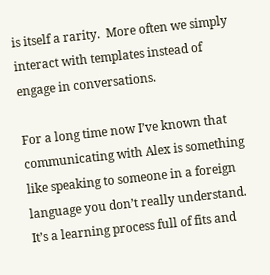is itself a rarity.  More often we simply interact with templates instead of engage in conversations.

For a long time now I’ve known that communicating with Alex is something like speaking to someone in a foreign language you don’t really understand.  It’s a learning process full of fits and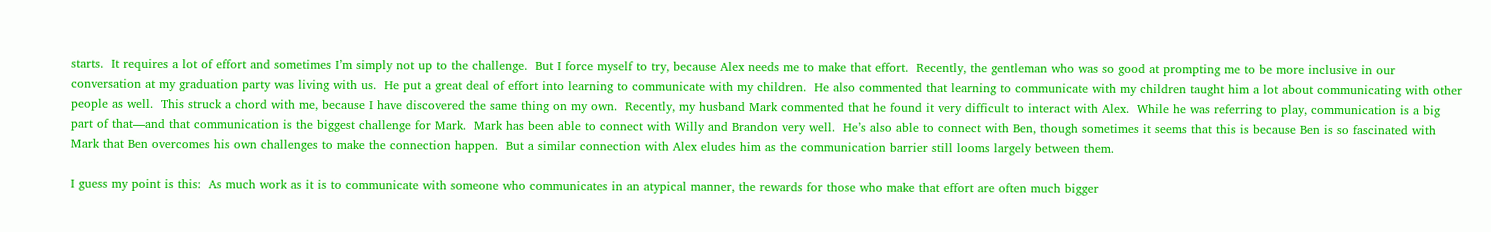starts.  It requires a lot of effort and sometimes I’m simply not up to the challenge.  But I force myself to try, because Alex needs me to make that effort.  Recently, the gentleman who was so good at prompting me to be more inclusive in our conversation at my graduation party was living with us.  He put a great deal of effort into learning to communicate with my children.  He also commented that learning to communicate with my children taught him a lot about communicating with other people as well.  This struck a chord with me, because I have discovered the same thing on my own.  Recently, my husband Mark commented that he found it very difficult to interact with Alex.  While he was referring to play, communication is a big part of that—and that communication is the biggest challenge for Mark.  Mark has been able to connect with Willy and Brandon very well.  He’s also able to connect with Ben, though sometimes it seems that this is because Ben is so fascinated with Mark that Ben overcomes his own challenges to make the connection happen.  But a similar connection with Alex eludes him as the communication barrier still looms largely between them.

I guess my point is this:  As much work as it is to communicate with someone who communicates in an atypical manner, the rewards for those who make that effort are often much bigger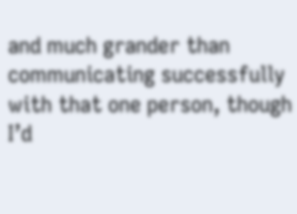and much grander than communicating successfully with that one person, though I’d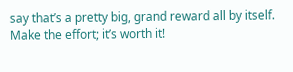say that’s a pretty big, grand reward all by itself.  Make the effort; it’s worth it!